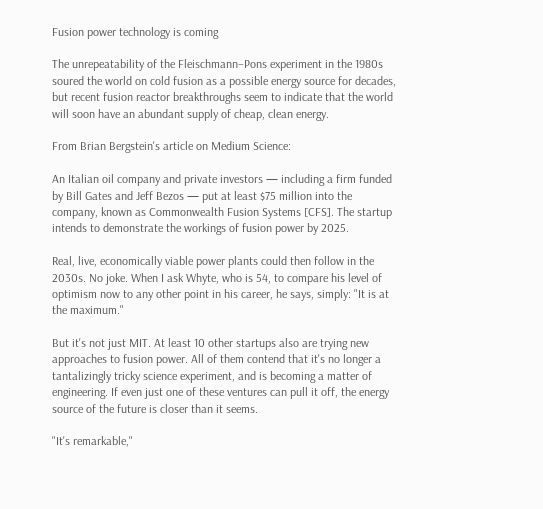Fusion power technology is coming

The unrepeatability of the Fleischmann–Pons experiment in the 1980s soured the world on cold fusion as a possible energy source for decades, but recent fusion reactor breakthroughs seem to indicate that the world will soon have an abundant supply of cheap, clean energy.

From Brian Bergstein's article on Medium Science:

An Italian oil company and private investors — including a firm funded by Bill Gates and Jeff Bezos — put at least $75 million into the company, known as Commonwealth Fusion Systems [CFS]. The startup intends to demonstrate the workings of fusion power by 2025.

Real, live, economically viable power plants could then follow in the 2030s. No joke. When I ask Whyte, who is 54, to compare his level of optimism now to any other point in his career, he says, simply: "It is at the maximum."

But it's not just MIT. At least 10 other startups also are trying new approaches to fusion power. All of them contend that it's no longer a tantalizingly tricky science experiment, and is becoming a matter of engineering. If even just one of these ventures can pull it off, the energy source of the future is closer than it seems.

"It's remarkable,"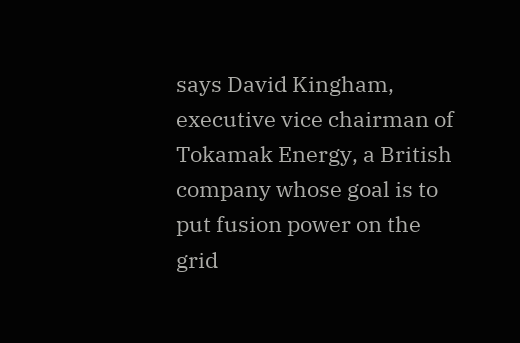says David Kingham, executive vice chairman of Tokamak Energy, a British company whose goal is to put fusion power on the grid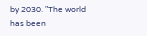by 2030. "The world has been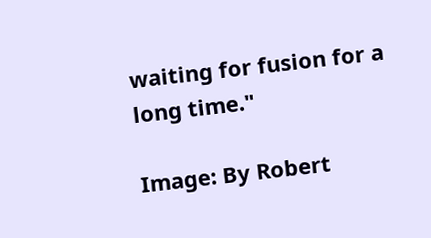waiting for fusion for a long time."

Image: By Robert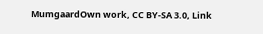MumgaardOwn work, CC BY-SA 3.0, Link